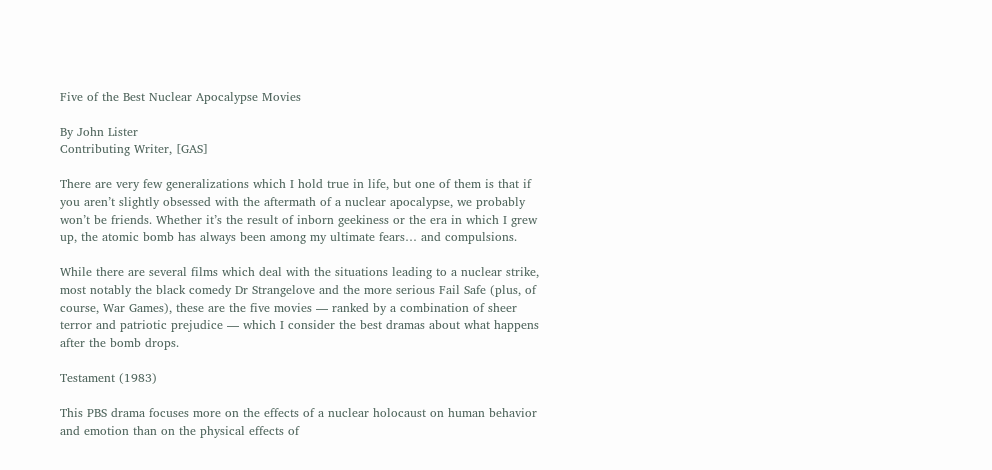Five of the Best Nuclear Apocalypse Movies

By John Lister
Contributing Writer, [GAS]

There are very few generalizations which I hold true in life, but one of them is that if you aren’t slightly obsessed with the aftermath of a nuclear apocalypse, we probably won’t be friends. Whether it’s the result of inborn geekiness or the era in which I grew up, the atomic bomb has always been among my ultimate fears… and compulsions.

While there are several films which deal with the situations leading to a nuclear strike, most notably the black comedy Dr Strangelove and the more serious Fail Safe (plus, of course, War Games), these are the five movies — ranked by a combination of sheer terror and patriotic prejudice — which I consider the best dramas about what happens after the bomb drops.

Testament (1983)

This PBS drama focuses more on the effects of a nuclear holocaust on human behavior and emotion than on the physical effects of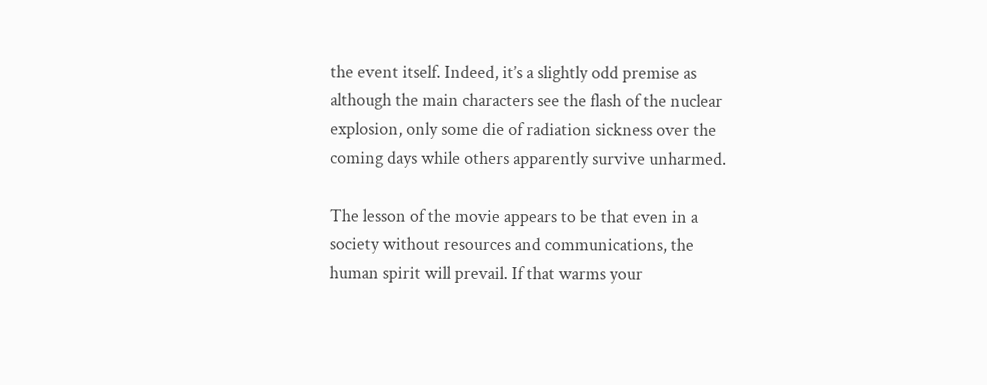the event itself. Indeed, it’s a slightly odd premise as although the main characters see the flash of the nuclear explosion, only some die of radiation sickness over the coming days while others apparently survive unharmed.

The lesson of the movie appears to be that even in a society without resources and communications, the human spirit will prevail. If that warms your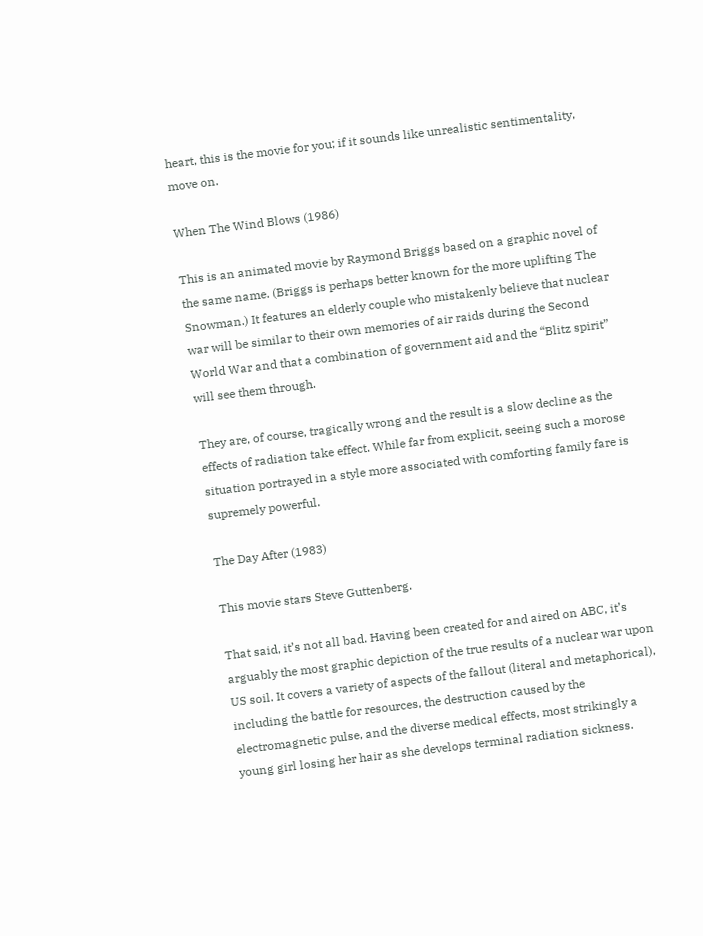heart, this is the movie for you; if it sounds like unrealistic sentimentality, move on.

When The Wind Blows (1986)

This is an animated movie by Raymond Briggs based on a graphic novel of the same name. (Briggs is perhaps better known for the more uplifting The Snowman.) It features an elderly couple who mistakenly believe that nuclear war will be similar to their own memories of air raids during the Second World War and that a combination of government aid and the “Blitz spirit” will see them through.

They are, of course, tragically wrong and the result is a slow decline as the effects of radiation take effect. While far from explicit, seeing such a morose situation portrayed in a style more associated with comforting family fare is supremely powerful.

The Day After (1983)

This movie stars Steve Guttenberg.

That said, it’s not all bad. Having been created for and aired on ABC, it’s arguably the most graphic depiction of the true results of a nuclear war upon US soil. It covers a variety of aspects of the fallout (literal and metaphorical), including the battle for resources, the destruction caused by the electromagnetic pulse, and the diverse medical effects, most strikingly a young girl losing her hair as she develops terminal radiation sickness.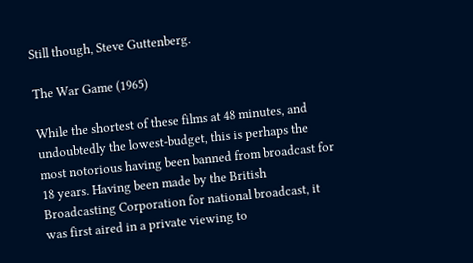Still though, Steve Guttenberg.

The War Game (1965)

While the shortest of these films at 48 minutes, and undoubtedly the lowest-budget, this is perhaps the most notorious having been banned from broadcast for 18 years. Having been made by the British Broadcasting Corporation for national broadcast, it was first aired in a private viewing to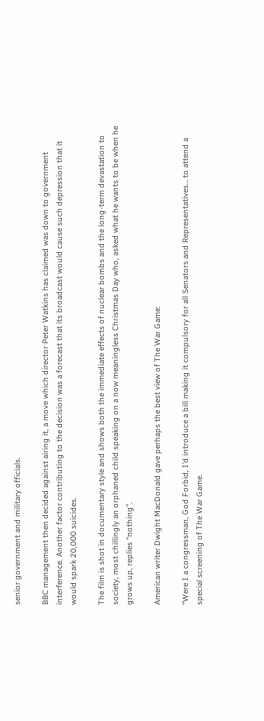senior government and military officials.

BBC management then decided against airing it, a move which director Peter Watkins has claimed was down to government interference. Another factor contributing to the decision was a forecast that its broadcast would cause such depression that it would spark 20,000 suicides.

The film is shot in documentary style and shows both the immediate effects of nuclear bombs and the long-term devastation to society, most chillingly an orphaned child speaking on a now meaningless Christmas Day who, asked what he wants to be when he grows up, replies “nothing”.

American writer Dwight MacDonald gave perhaps the best view of The War Game:

“Were I a congressman, God Forbid, I’d introduce a bill making it compulsory for all Senators and Representatives… to attend a special screening of The War Game.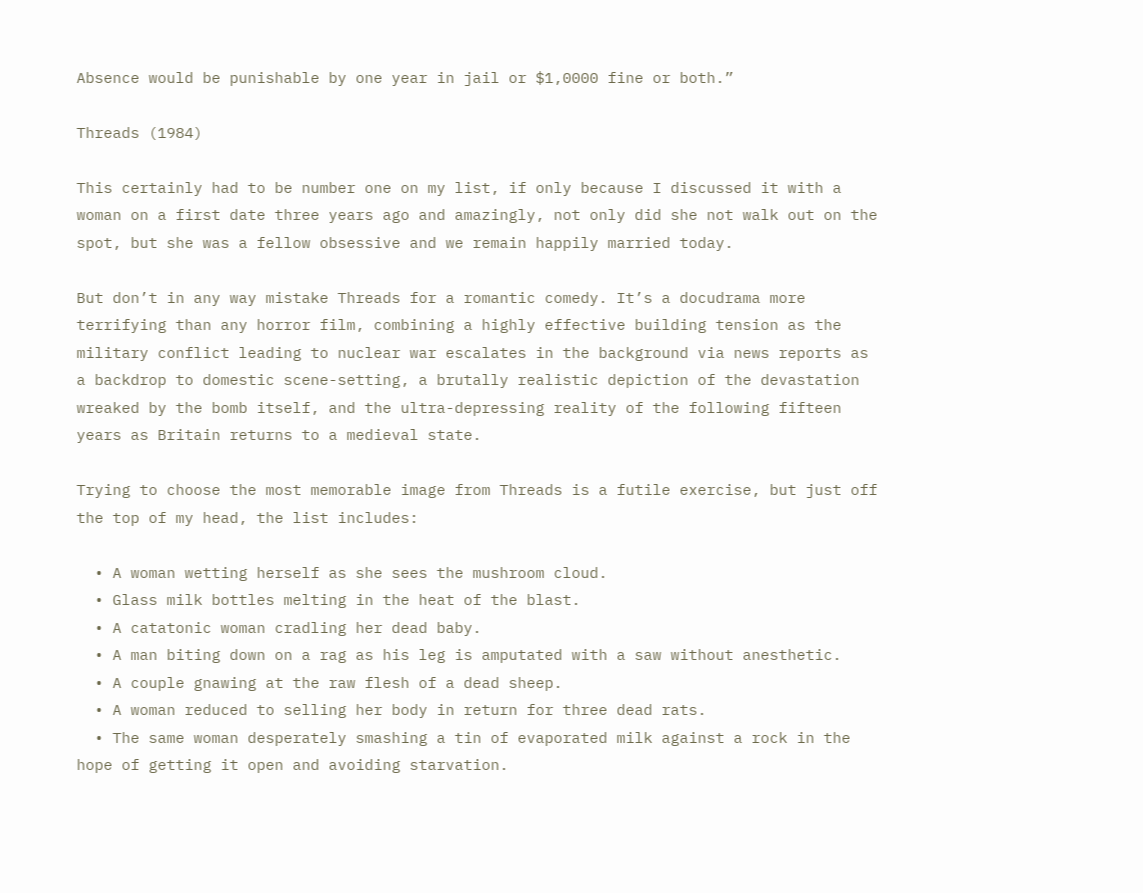Absence would be punishable by one year in jail or $1,0000 fine or both.”

Threads (1984)

This certainly had to be number one on my list, if only because I discussed it with a woman on a first date three years ago and amazingly, not only did she not walk out on the spot, but she was a fellow obsessive and we remain happily married today.

But don’t in any way mistake Threads for a romantic comedy. It’s a docudrama more terrifying than any horror film, combining a highly effective building tension as the military conflict leading to nuclear war escalates in the background via news reports as a backdrop to domestic scene-setting, a brutally realistic depiction of the devastation wreaked by the bomb itself, and the ultra-depressing reality of the following fifteen years as Britain returns to a medieval state.

Trying to choose the most memorable image from Threads is a futile exercise, but just off the top of my head, the list includes:

  • A woman wetting herself as she sees the mushroom cloud.
  • Glass milk bottles melting in the heat of the blast.
  • A catatonic woman cradling her dead baby.
  • A man biting down on a rag as his leg is amputated with a saw without anesthetic.
  • A couple gnawing at the raw flesh of a dead sheep.
  • A woman reduced to selling her body in return for three dead rats.
  • The same woman desperately smashing a tin of evaporated milk against a rock in the hope of getting it open and avoiding starvation.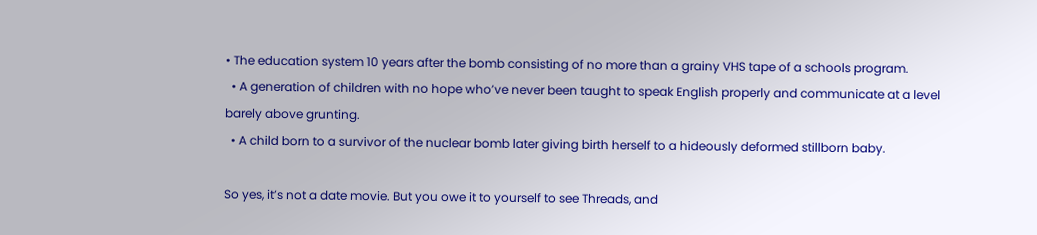• The education system 10 years after the bomb consisting of no more than a grainy VHS tape of a schools program.
  • A generation of children with no hope who’ve never been taught to speak English properly and communicate at a level barely above grunting.
  • A child born to a survivor of the nuclear bomb later giving birth herself to a hideously deformed stillborn baby.

So yes, it’s not a date movie. But you owe it to yourself to see Threads, and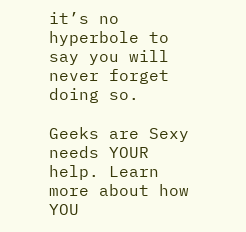it’s no hyperbole to say you will never forget doing so.

Geeks are Sexy needs YOUR help. Learn more about how YOU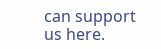can support us here.